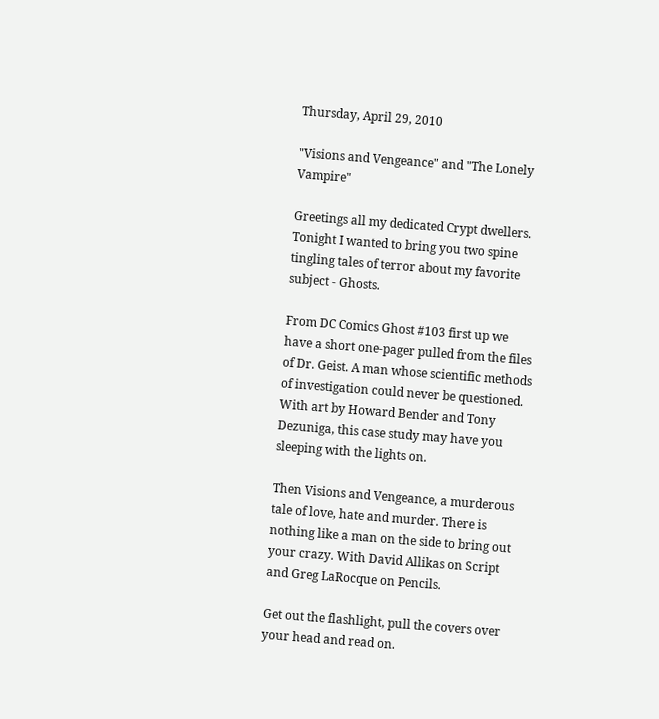Thursday, April 29, 2010

"Visions and Vengeance" and "The Lonely Vampire"

Greetings all my dedicated Crypt dwellers. Tonight I wanted to bring you two spine tingling tales of terror about my favorite subject - Ghosts.

From DC Comics Ghost #103 first up we have a short one-pager pulled from the files of Dr. Geist. A man whose scientific methods of investigation could never be questioned. With art by Howard Bender and Tony Dezuniga, this case study may have you sleeping with the lights on.

Then Visions and Vengeance, a murderous tale of love, hate and murder. There is nothing like a man on the side to bring out your crazy. With David Allikas on Script and Greg LaRocque on Pencils.

Get out the flashlight, pull the covers over your head and read on.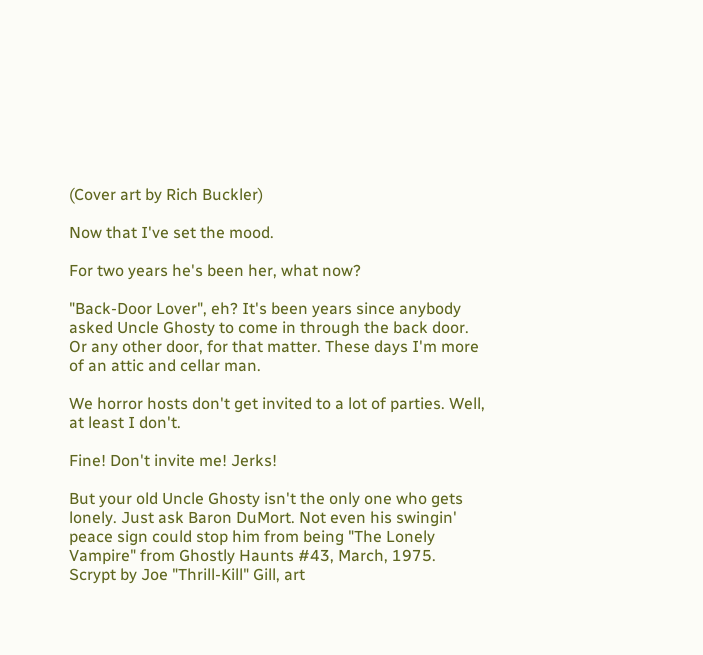(Cover art by Rich Buckler)

Now that I've set the mood.

For two years he's been her, what now?

"Back-Door Lover", eh? It's been years since anybody asked Uncle Ghosty to come in through the back door. Or any other door, for that matter. These days I'm more of an attic and cellar man.

We horror hosts don't get invited to a lot of parties. Well, at least I don't.

Fine! Don't invite me! Jerks!

But your old Uncle Ghosty isn't the only one who gets lonely. Just ask Baron DuMort. Not even his swingin' peace sign could stop him from being "The Lonely Vampire" from Ghostly Haunts #43, March, 1975. Scrypt by Joe "Thrill-Kill" Gill, art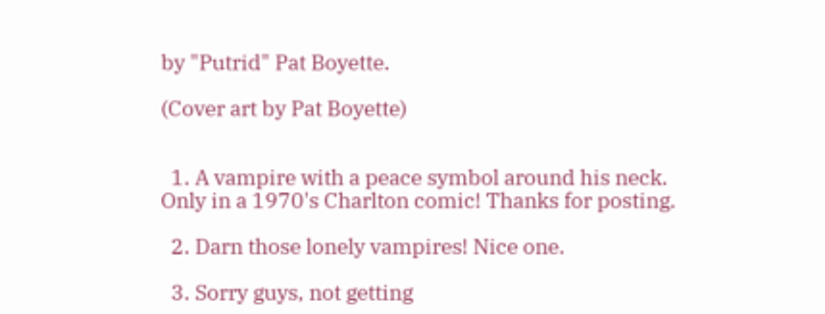by "Putrid" Pat Boyette.

(Cover art by Pat Boyette)


  1. A vampire with a peace symbol around his neck. Only in a 1970's Charlton comic! Thanks for posting.

  2. Darn those lonely vampires! Nice one.

  3. Sorry guys, not getting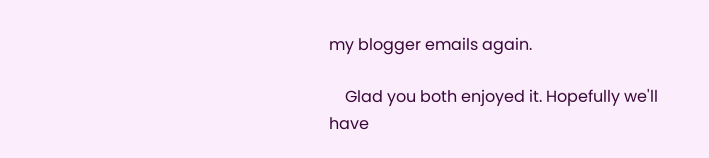my blogger emails again.

    Glad you both enjoyed it. Hopefully we'll have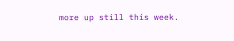more up still this week.